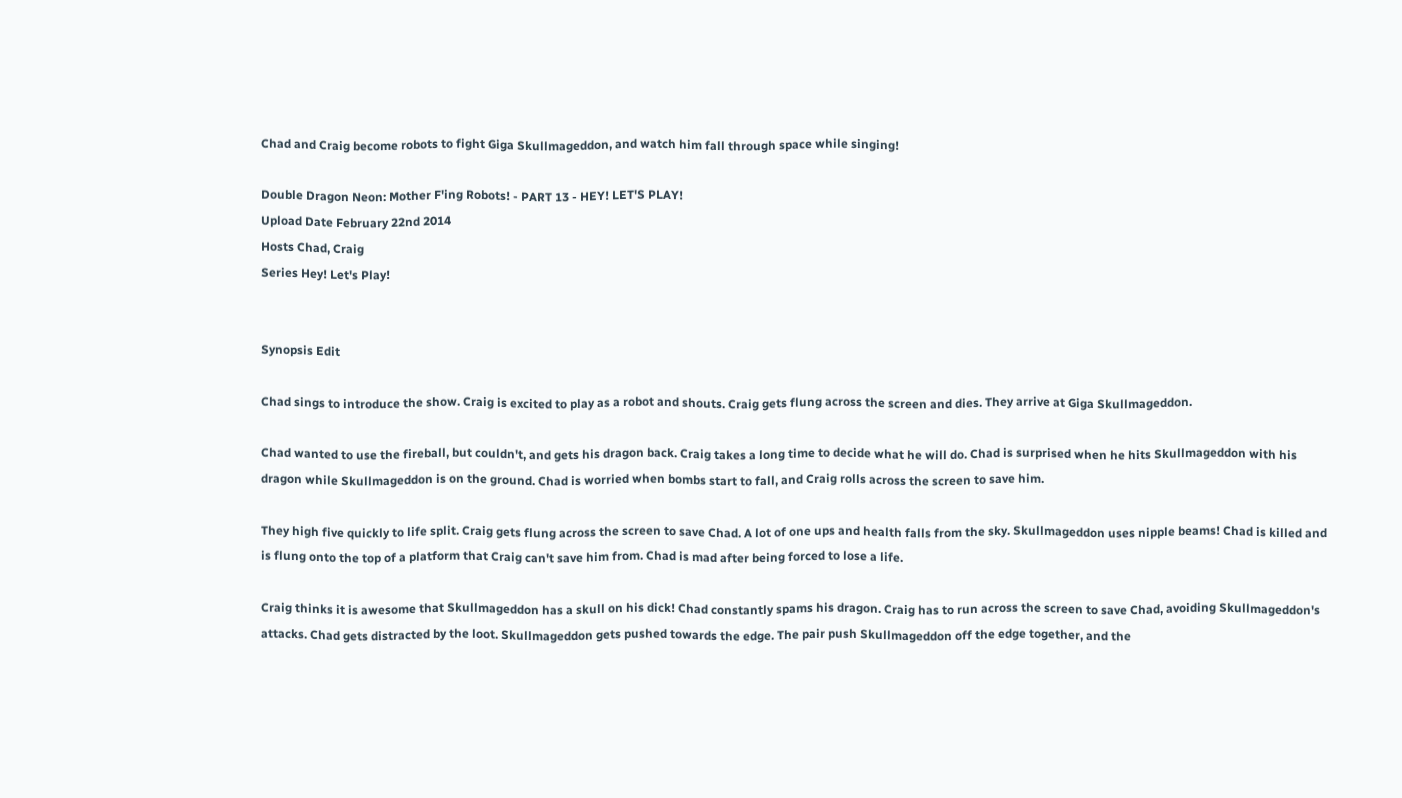Chad and Craig become robots to fight Giga Skullmageddon, and watch him fall through space while singing!

Double Dragon Neon: Mother F'ing Robots! - PART 13 - HEY! LET'S PLAY!
Upload Date February 22nd 2014
Hosts Chad, Craig
Series Hey! Let's Play!


Synopsis Edit

Chad sings to introduce the show. Craig is excited to play as a robot and shouts. Craig gets flung across the screen and dies. They arrive at Giga Skullmageddon.

Chad wanted to use the fireball, but couldn't, and gets his dragon back. Craig takes a long time to decide what he will do. Chad is surprised when he hits Skullmageddon with his dragon while Skullmageddon is on the ground. Chad is worried when bombs start to fall, and Craig rolls across the screen to save him.

They high five quickly to life split. Craig gets flung across the screen to save Chad. A lot of one ups and health falls from the sky. Skullmageddon uses nipple beams! Chad is killed and is flung onto the top of a platform that Craig can't save him from. Chad is mad after being forced to lose a life.

Craig thinks it is awesome that Skullmageddon has a skull on his dick! Chad constantly spams his dragon. Craig has to run across the screen to save Chad, avoiding Skullmageddon's attacks. Chad gets distracted by the loot. Skullmageddon gets pushed towards the edge. The pair push Skullmageddon off the edge together, and the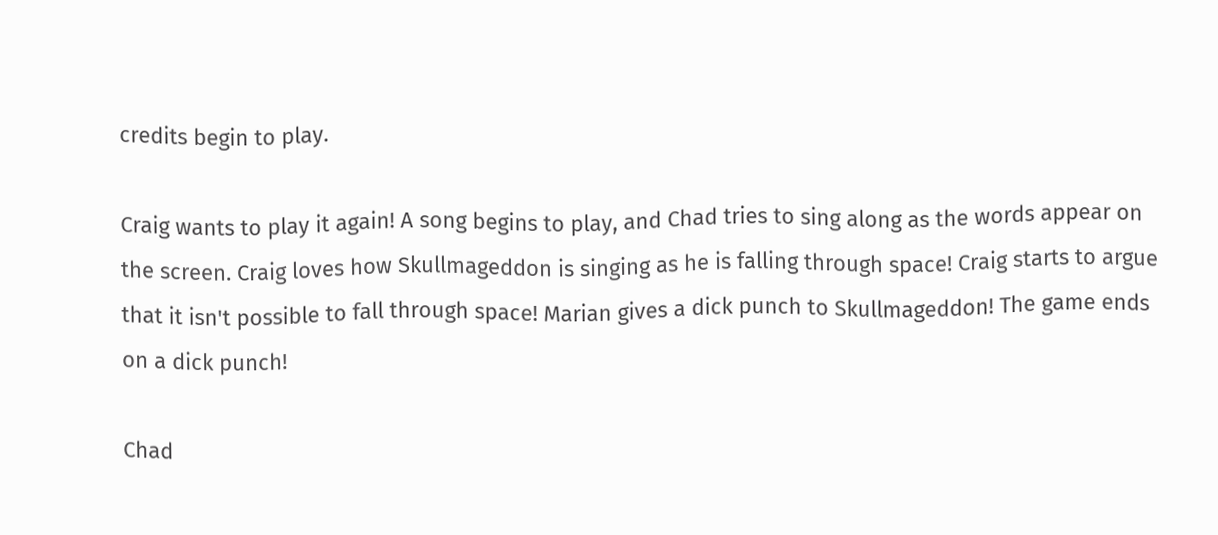credits begin to play.

Craig wants to play it again! A song begins to play, and Chad tries to sing along as the words appear on the screen. Craig loves how Skullmageddon is singing as he is falling through space! Craig starts to argue that it isn't possible to fall through space! Marian gives a dick punch to Skullmageddon! The game ends on a dick punch!

Chad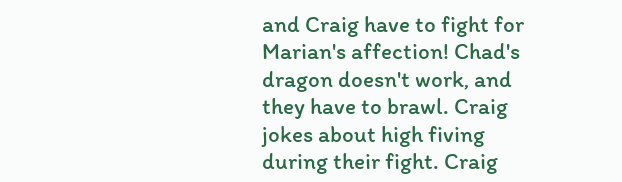and Craig have to fight for Marian's affection! Chad's dragon doesn't work, and they have to brawl. Craig jokes about high fiving during their fight. Craig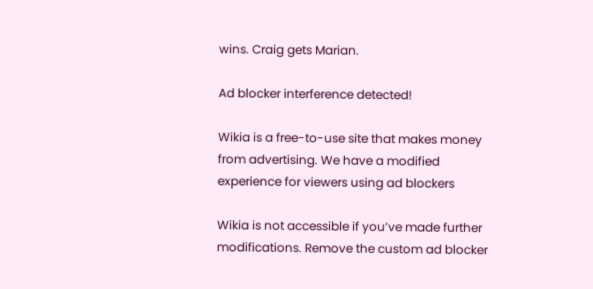wins. Craig gets Marian.

Ad blocker interference detected!

Wikia is a free-to-use site that makes money from advertising. We have a modified experience for viewers using ad blockers

Wikia is not accessible if you’ve made further modifications. Remove the custom ad blocker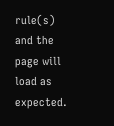rule(s) and the page will load as expected.